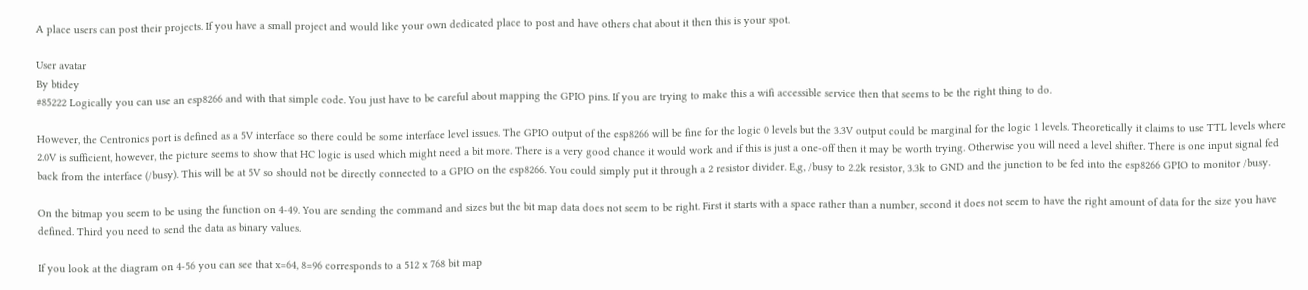A place users can post their projects. If you have a small project and would like your own dedicated place to post and have others chat about it then this is your spot.

User avatar
By btidey
#85222 Logically you can use an esp8266 and with that simple code. You just have to be careful about mapping the GPIO pins. If you are trying to make this a wifi accessible service then that seems to be the right thing to do.

However, the Centronics port is defined as a 5V interface so there could be some interface level issues. The GPIO output of the esp8266 will be fine for the logic 0 levels but the 3.3V output could be marginal for the logic 1 levels. Theoretically it claims to use TTL levels where 2.0V is sufficient, however, the picture seems to show that HC logic is used which might need a bit more. There is a very good chance it would work and if this is just a one-off then it may be worth trying. Otherwise you will need a level shifter. There is one input signal fed back from the interface (/busy). This will be at 5V so should not be directly connected to a GPIO on the esp8266. You could simply put it through a 2 resistor divider. E,g, /busy to 2.2k resistor, 3.3k to GND and the junction to be fed into the esp8266 GPIO to monitor /busy.

On the bitmap you seem to be using the function on 4-49. You are sending the command and sizes but the bit map data does not seem to be right. First it starts with a space rather than a number, second it does not seem to have the right amount of data for the size you have defined. Third you need to send the data as binary values.

If you look at the diagram on 4-56 you can see that x=64, 8=96 corresponds to a 512 x 768 bit map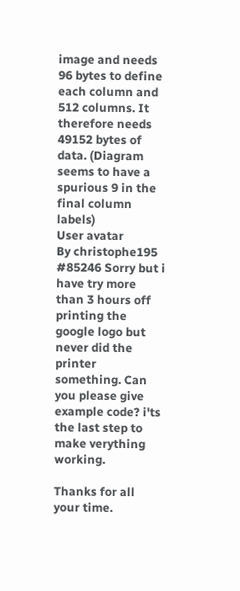image and needs 96 bytes to define each column and 512 columns. It therefore needs 49152 bytes of data. (Diagram seems to have a spurious 9 in the final column labels)
User avatar
By christophe195
#85246 Sorry but i have try more than 3 hours off printing the google logo but never did the printer something. Can you please give example code? i'ts the last step to make verything working.

Thanks for all your time.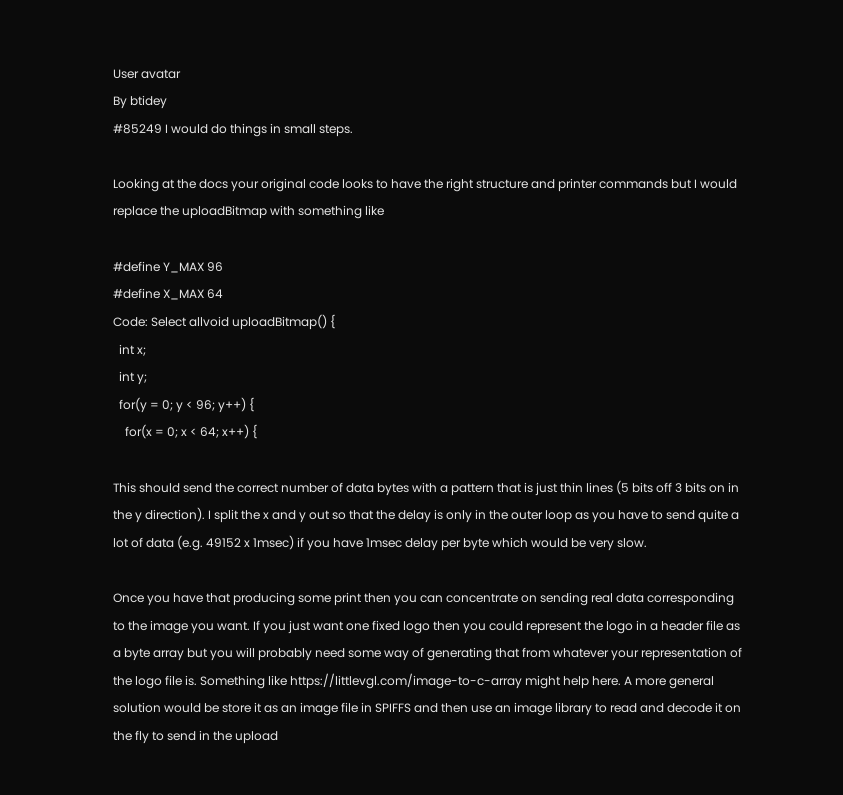User avatar
By btidey
#85249 I would do things in small steps.

Looking at the docs your original code looks to have the right structure and printer commands but I would replace the uploadBitmap with something like

#define Y_MAX 96
#define X_MAX 64
Code: Select allvoid uploadBitmap() {
  int x;
  int y;
  for(y = 0; y < 96; y++) {
    for(x = 0; x < 64; x++) {

This should send the correct number of data bytes with a pattern that is just thin lines (5 bits off 3 bits on in the y direction). I split the x and y out so that the delay is only in the outer loop as you have to send quite a lot of data (e.g. 49152 x 1msec) if you have 1msec delay per byte which would be very slow.

Once you have that producing some print then you can concentrate on sending real data corresponding to the image you want. If you just want one fixed logo then you could represent the logo in a header file as a byte array but you will probably need some way of generating that from whatever your representation of the logo file is. Something like https://littlevgl.com/image-to-c-array might help here. A more general solution would be store it as an image file in SPIFFS and then use an image library to read and decode it on the fly to send in the upload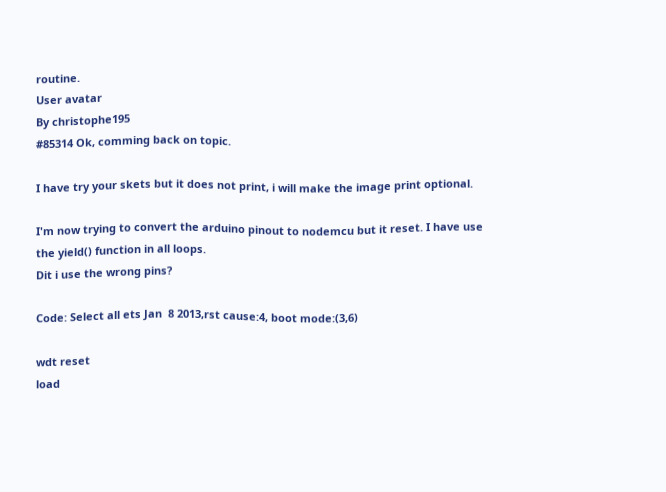routine.
User avatar
By christophe195
#85314 Ok, comming back on topic.

I have try your skets but it does not print, i will make the image print optional.

I'm now trying to convert the arduino pinout to nodemcu but it reset. I have use the yield() function in all loops.
Dit i use the wrong pins?

Code: Select all ets Jan  8 2013,rst cause:4, boot mode:(3,6)

wdt reset
load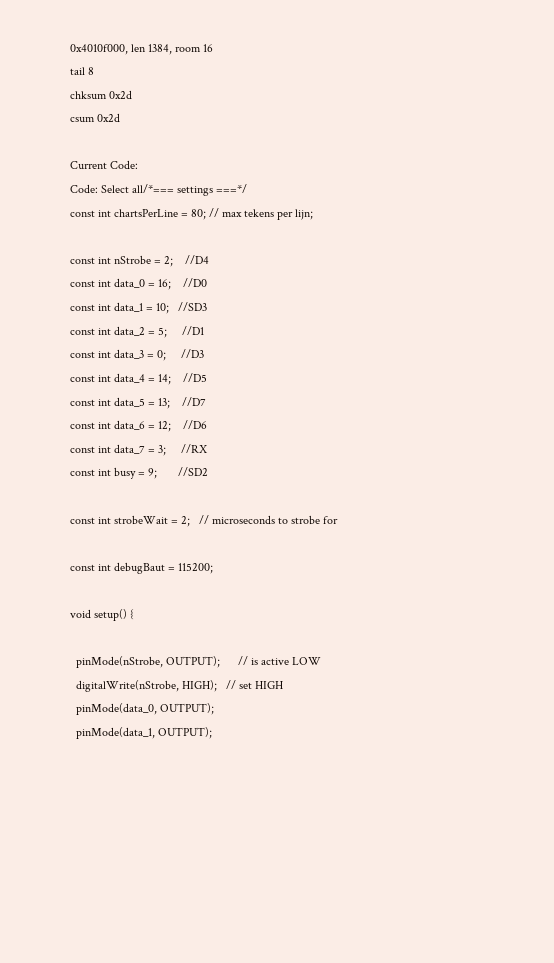0x4010f000, len 1384, room 16
tail 8
chksum 0x2d
csum 0x2d

Current Code:
Code: Select all/*=== settings ===*/
const int chartsPerLine = 80; // max tekens per lijn;

const int nStrobe = 2;    //D4
const int data_0 = 16;    //D0
const int data_1 = 10;   //SD3
const int data_2 = 5;     //D1
const int data_3 = 0;     //D3
const int data_4 = 14;    //D5
const int data_5 = 13;    //D7
const int data_6 = 12;    //D6
const int data_7 = 3;     //RX
const int busy = 9;       //SD2

const int strobeWait = 2;   // microseconds to strobe for

const int debugBaut = 115200;

void setup() {

  pinMode(nStrobe, OUTPUT);      // is active LOW
  digitalWrite(nStrobe, HIGH);   // set HIGH
  pinMode(data_0, OUTPUT);
  pinMode(data_1, OUTPUT);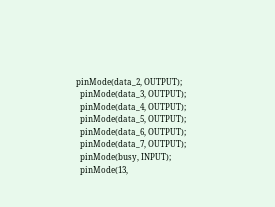pinMode(data_2, OUTPUT);
  pinMode(data_3, OUTPUT);
  pinMode(data_4, OUTPUT);
  pinMode(data_5, OUTPUT);
  pinMode(data_6, OUTPUT);
  pinMode(data_7, OUTPUT);
  pinMode(busy, INPUT);
  pinMode(13,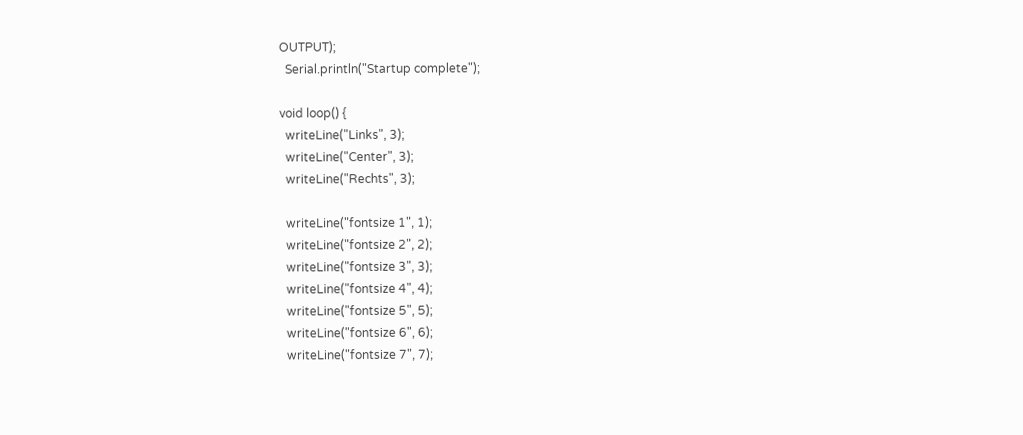OUTPUT);
  Serial.println("Startup complete");

void loop() {
  writeLine("Links", 3);
  writeLine("Center", 3);
  writeLine("Rechts", 3);

  writeLine("fontsize 1", 1);
  writeLine("fontsize 2", 2);
  writeLine("fontsize 3", 3);
  writeLine("fontsize 4", 4);
  writeLine("fontsize 5", 5);
  writeLine("fontsize 6", 6);
  writeLine("fontsize 7", 7);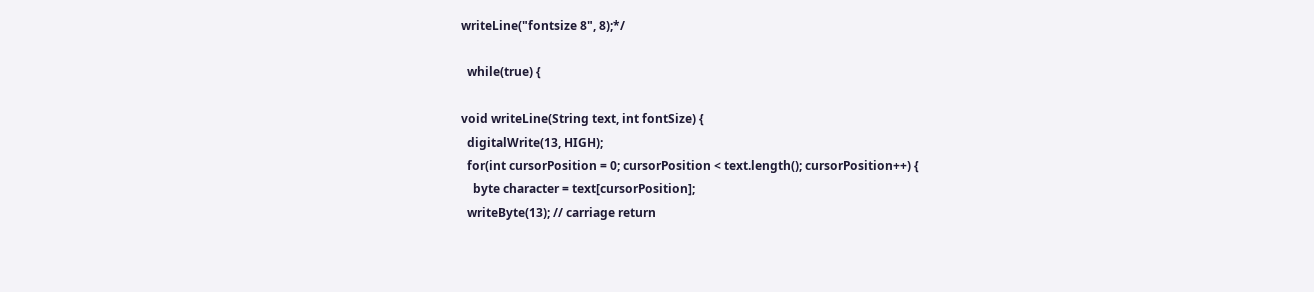writeLine("fontsize 8", 8);*/

  while(true) {

void writeLine(String text, int fontSize) {
  digitalWrite(13, HIGH);
  for(int cursorPosition = 0; cursorPosition < text.length(); cursorPosition++) {
    byte character = text[cursorPosition];
  writeByte(13); // carriage return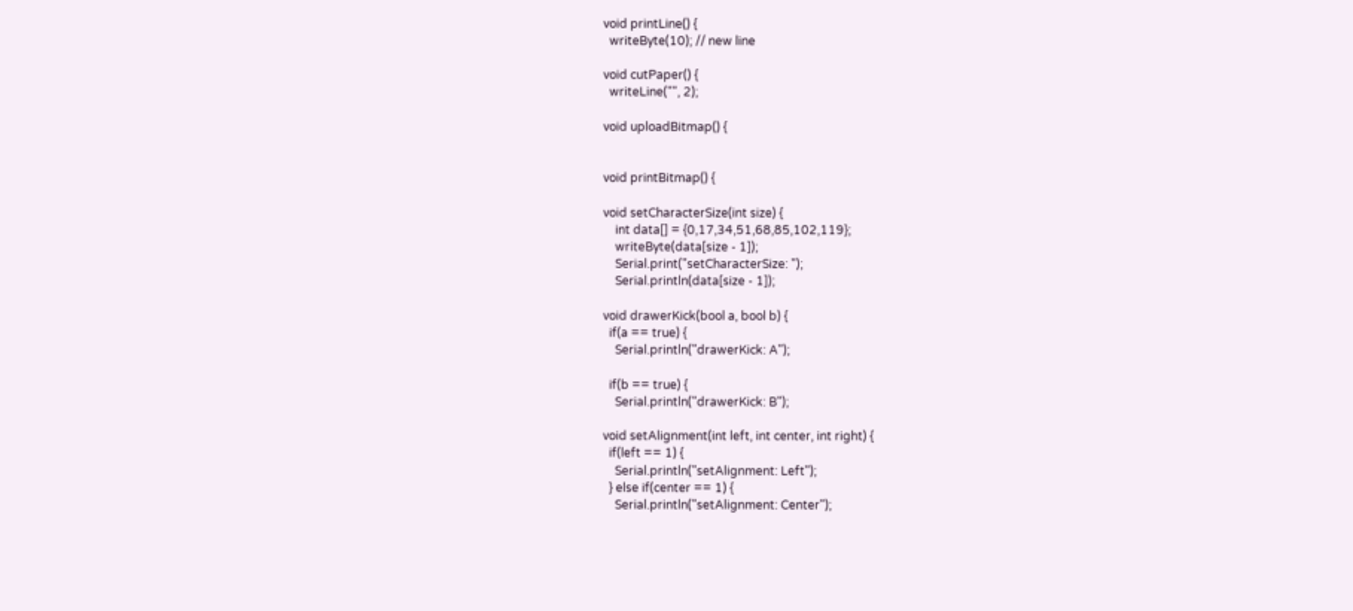void printLine() {
  writeByte(10); // new line

void cutPaper() {
  writeLine("", 2);

void uploadBitmap() {


void printBitmap() {

void setCharacterSize(int size) {
    int data[] = {0,17,34,51,68,85,102,119};
    writeByte(data[size - 1]);
    Serial.print("setCharacterSize: ");
    Serial.println(data[size - 1]);

void drawerKick(bool a, bool b) {
  if(a == true) {
    Serial.println("drawerKick: A");

  if(b == true) {
    Serial.println("drawerKick: B");

void setAlignment(int left, int center, int right) {
  if(left == 1) {
    Serial.println("setAlignment: Left");
  } else if(center == 1) {
    Serial.println("setAlignment: Center");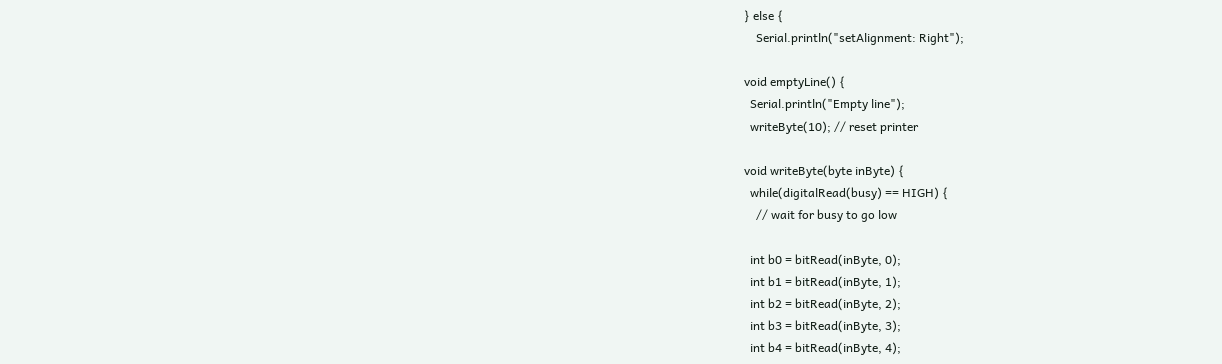} else {
    Serial.println("setAlignment: Right");

void emptyLine() {
  Serial.println("Empty line");
  writeByte(10); // reset printer

void writeByte(byte inByte) {
  while(digitalRead(busy) == HIGH) {
    // wait for busy to go low

  int b0 = bitRead(inByte, 0);
  int b1 = bitRead(inByte, 1);
  int b2 = bitRead(inByte, 2);
  int b3 = bitRead(inByte, 3);
  int b4 = bitRead(inByte, 4);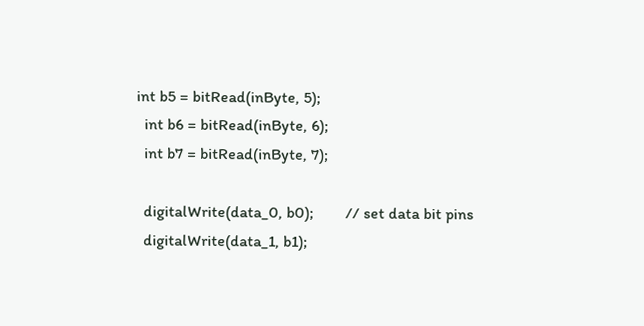int b5 = bitRead(inByte, 5);
  int b6 = bitRead(inByte, 6);
  int b7 = bitRead(inByte, 7);

  digitalWrite(data_0, b0);        // set data bit pins
  digitalWrite(data_1, b1);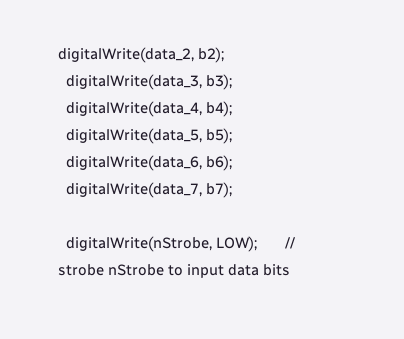digitalWrite(data_2, b2);
  digitalWrite(data_3, b3);
  digitalWrite(data_4, b4);
  digitalWrite(data_5, b5);
  digitalWrite(data_6, b6);
  digitalWrite(data_7, b7);

  digitalWrite(nStrobe, LOW);       // strobe nStrobe to input data bits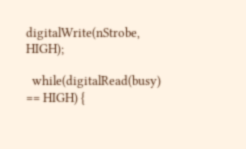digitalWrite(nStrobe, HIGH);

  while(digitalRead(busy) == HIGH) {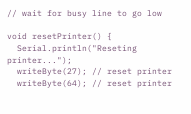// wait for busy line to go low

void resetPrinter() {
  Serial.println("Reseting printer...");
  writeByte(27); // reset printer
  writeByte(64); // reset printer